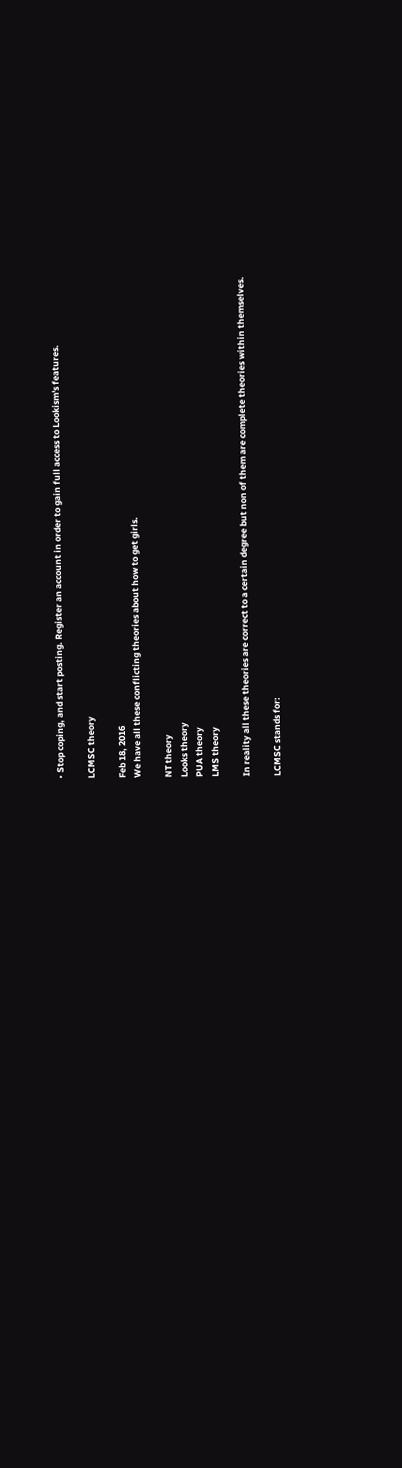• Stop coping, and start posting. Register an account in order to gain full access to Lookism's features.

LCMSC theory

Feb 18, 2016
We have all these conflicting theories about how to get girls.

NT theory
Looks theory
PUA theory
LMS theory

In reality all these theories are correct to a certain degree but non of them are complete theories within themselves.

LCMSC stands for: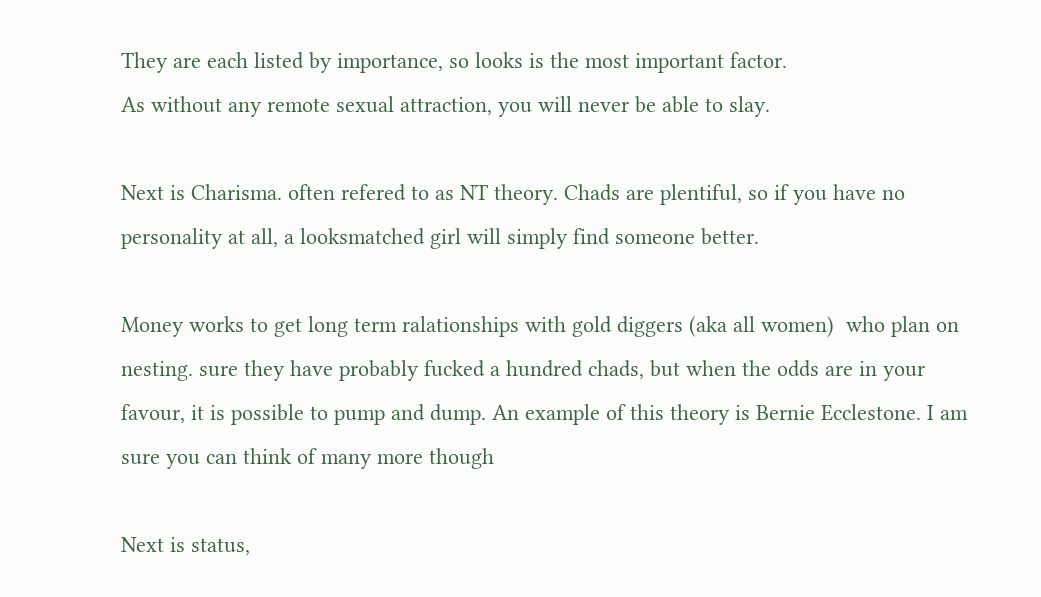They are each listed by importance, so looks is the most important factor.
As without any remote sexual attraction, you will never be able to slay.

Next is Charisma. often refered to as NT theory. Chads are plentiful, so if you have no personality at all, a looksmatched girl will simply find someone better.

Money works to get long term ralationships with gold diggers (aka all women)  who plan on nesting. sure they have probably fucked a hundred chads, but when the odds are in your favour, it is possible to pump and dump. An example of this theory is Bernie Ecclestone. I am sure you can think of many more though

Next is status,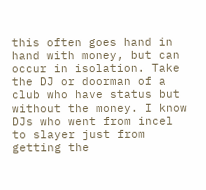this often goes hand in hand with money, but can occur in isolation. Take the DJ or doorman of a club who have status but without the money. I know DJs who went from incel to slayer just from getting the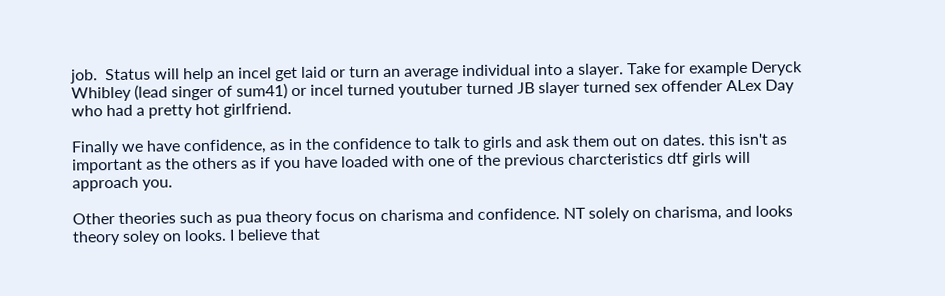job.  Status will help an incel get laid or turn an average individual into a slayer. Take for example Deryck Whibley (lead singer of sum41) or incel turned youtuber turned JB slayer turned sex offender ALex Day who had a pretty hot girlfriend.

Finally we have confidence, as in the confidence to talk to girls and ask them out on dates. this isn't as important as the others as if you have loaded with one of the previous charcteristics dtf girls will approach you.

Other theories such as pua theory focus on charisma and confidence. NT solely on charisma, and looks theory soley on looks. I believe that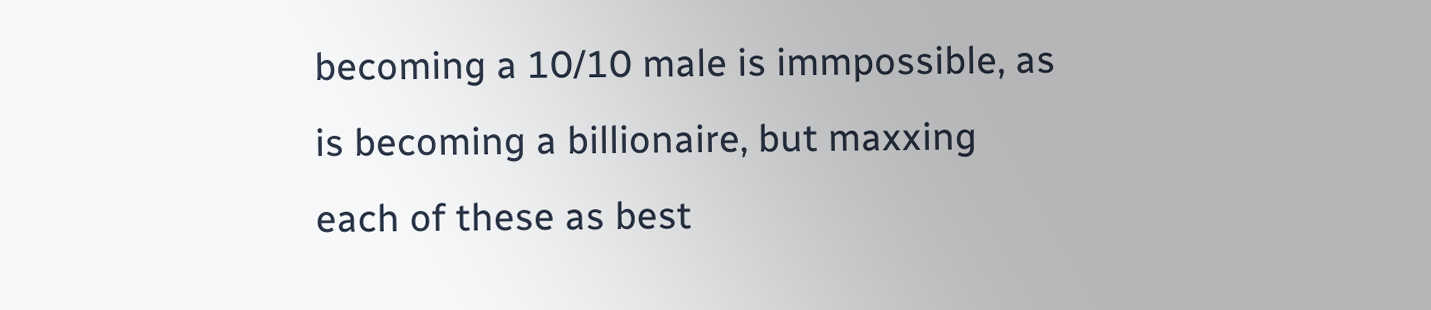becoming a 10/10 male is immpossible, as is becoming a billionaire, but maxxing each of these as best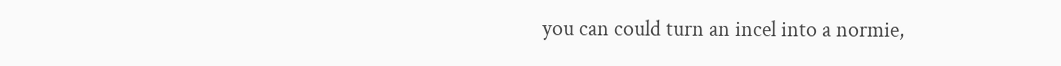you can could turn an incel into a normie,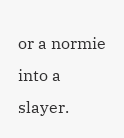or a normie into a slayer.